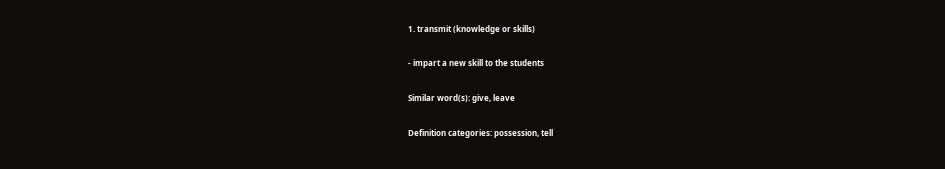1. transmit (knowledge or skills)

- impart a new skill to the students

Similar word(s): give, leave

Definition categories: possession, tell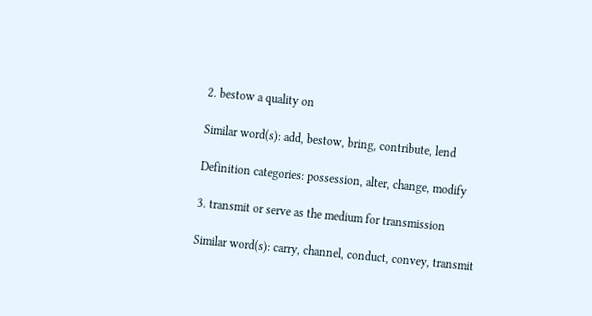2. bestow a quality on

Similar word(s): add, bestow, bring, contribute, lend

Definition categories: possession, alter, change, modify

3. transmit or serve as the medium for transmission

Similar word(s): carry, channel, conduct, convey, transmit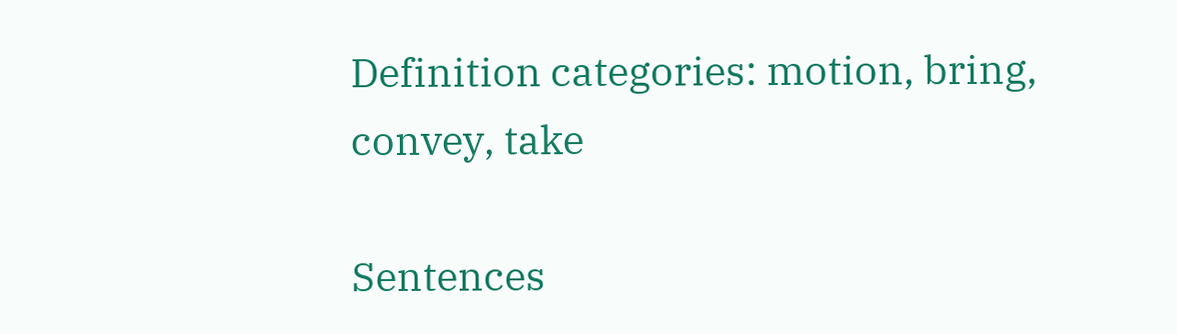Definition categories: motion, bring, convey, take

Sentences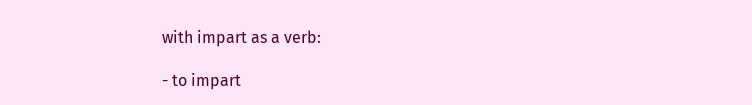with impart as a verb:

- to impart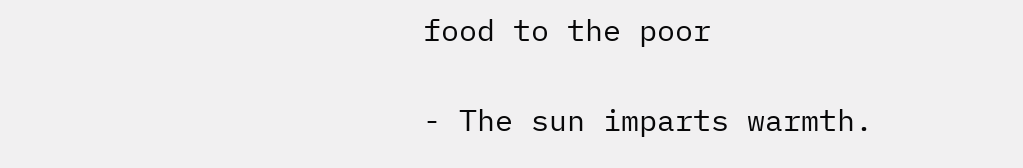food to the poor

- The sun imparts warmth.